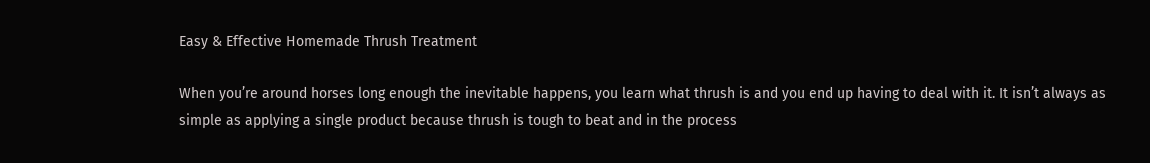Easy & Effective Homemade Thrush Treatment

When you’re around horses long enough the inevitable happens, you learn what thrush is and you end up having to deal with it. It isn’t always as simple as applying a single product because thrush is tough to beat and in the process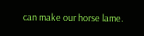can make our horse lame.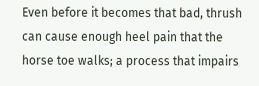Even before it becomes that bad, thrush can cause enough heel pain that the horse toe walks; a process that impairs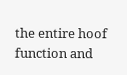the entire hoof function and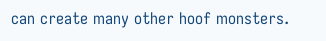can create many other hoof monsters.